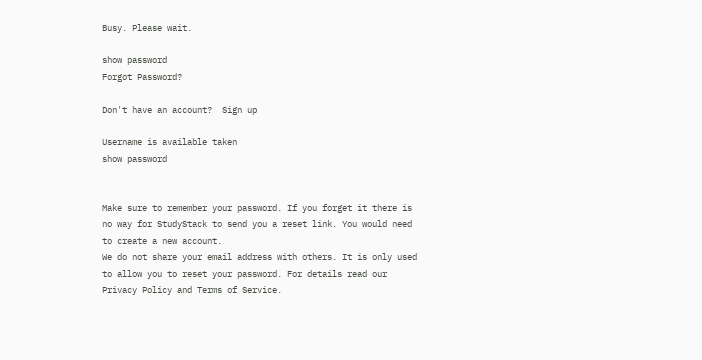Busy. Please wait.

show password
Forgot Password?

Don't have an account?  Sign up

Username is available taken
show password


Make sure to remember your password. If you forget it there is no way for StudyStack to send you a reset link. You would need to create a new account.
We do not share your email address with others. It is only used to allow you to reset your password. For details read our Privacy Policy and Terms of Service.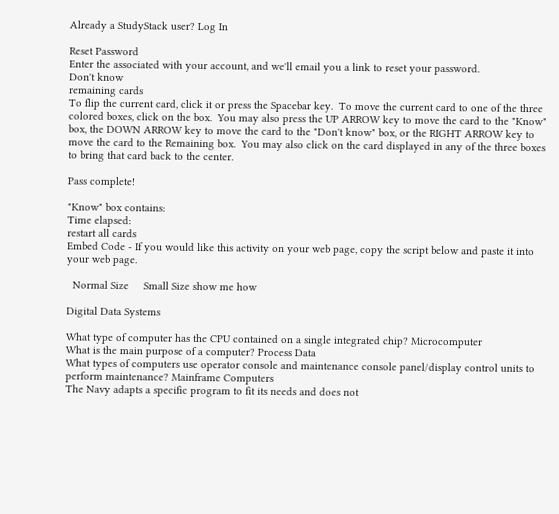Already a StudyStack user? Log In

Reset Password
Enter the associated with your account, and we'll email you a link to reset your password.
Don't know
remaining cards
To flip the current card, click it or press the Spacebar key.  To move the current card to one of the three colored boxes, click on the box.  You may also press the UP ARROW key to move the card to the "Know" box, the DOWN ARROW key to move the card to the "Don't know" box, or the RIGHT ARROW key to move the card to the Remaining box.  You may also click on the card displayed in any of the three boxes to bring that card back to the center.

Pass complete!

"Know" box contains:
Time elapsed:
restart all cards
Embed Code - If you would like this activity on your web page, copy the script below and paste it into your web page.

  Normal Size     Small Size show me how

Digital Data Systems

What type of computer has the CPU contained on a single integrated chip? Microcomputer
What is the main purpose of a computer? Process Data
What types of computers use operator console and maintenance console panel/display control units to perform maintenance? Mainframe Computers
The Navy adapts a specific program to fit its needs and does not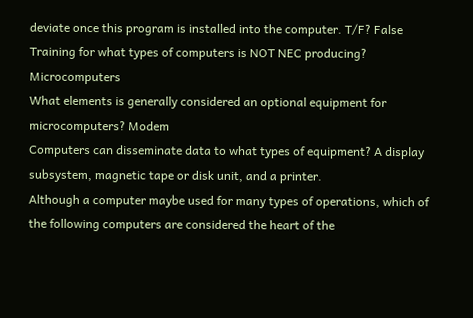deviate once this program is installed into the computer. T/F? False
Training for what types of computers is NOT NEC producing? Microcomputers
What elements is generally considered an optional equipment for microcomputers? Modem
Computers can disseminate data to what types of equipment? A display subsystem, magnetic tape or disk unit, and a printer.
Although a computer maybe used for many types of operations, which of the following computers are considered the heart of the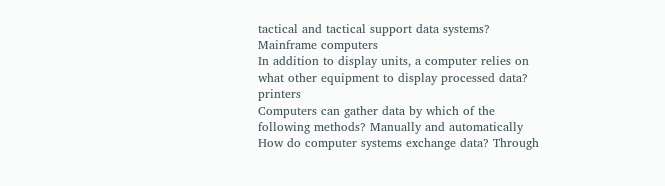tactical and tactical support data systems? Mainframe computers
In addition to display units, a computer relies on what other equipment to display processed data? printers
Computers can gather data by which of the following methods? Manually and automatically
How do computer systems exchange data? Through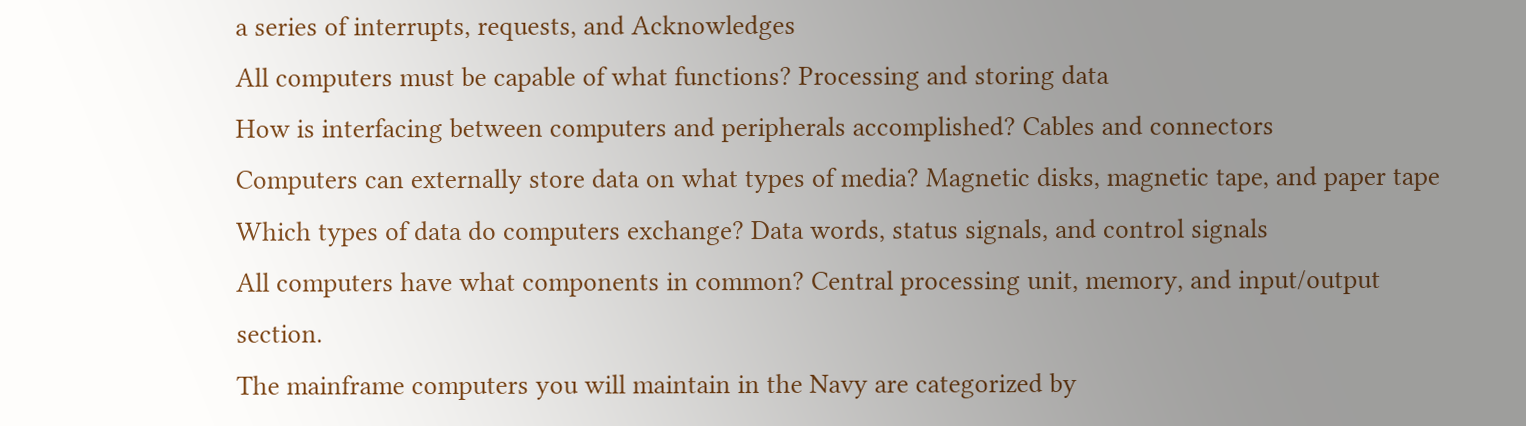a series of interrupts, requests, and Acknowledges
All computers must be capable of what functions? Processing and storing data
How is interfacing between computers and peripherals accomplished? Cables and connectors
Computers can externally store data on what types of media? Magnetic disks, magnetic tape, and paper tape
Which types of data do computers exchange? Data words, status signals, and control signals
All computers have what components in common? Central processing unit, memory, and input/output section.
The mainframe computers you will maintain in the Navy are categorized by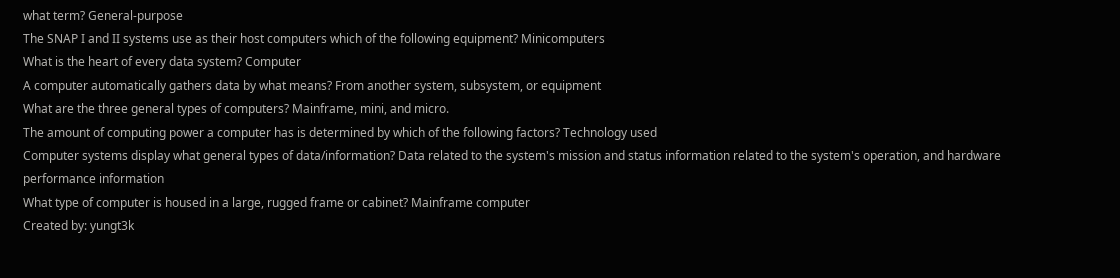what term? General-purpose
The SNAP I and II systems use as their host computers which of the following equipment? Minicomputers
What is the heart of every data system? Computer
A computer automatically gathers data by what means? From another system, subsystem, or equipment
What are the three general types of computers? Mainframe, mini, and micro.
The amount of computing power a computer has is determined by which of the following factors? Technology used
Computer systems display what general types of data/information? Data related to the system's mission and status information related to the system's operation, and hardware performance information
What type of computer is housed in a large, rugged frame or cabinet? Mainframe computer
Created by: yungt3k